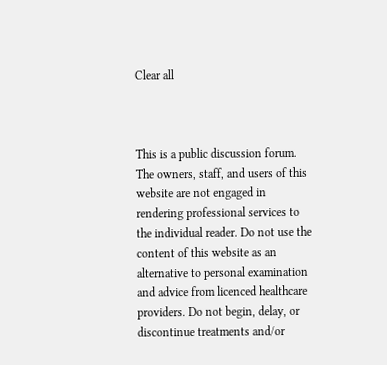Clear all



This is a public discussion forum. The owners, staff, and users of this website are not engaged in rendering professional services to the individual reader. Do not use the content of this website as an alternative to personal examination and advice from licenced healthcare providers. Do not begin, delay, or discontinue treatments and/or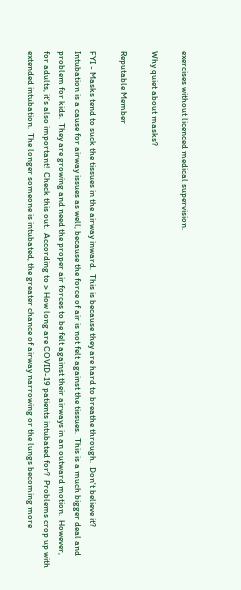exercises without licenced medical supervision.

Why quiet about masks?

Reputable Member

FYI - Masks tend to suck the tissues in the airway inward.  This is because they are hard to breathe through.  Don't believe it?  Intubation is a cause for airway issues as well, because the force of air is not felt against the tissues.  This is a much bigger deal and problem for kids.  They are growing and need the proper air forces to be felt against their airways in an outward motion.  However, for adults, it's also important!  Check this out.  According to > How long are COVID-19 patients intubated for?  Problems crop up with extended intubation.  The longer someone is intubated, the greater chance of airway narrowing or the lungs becoming more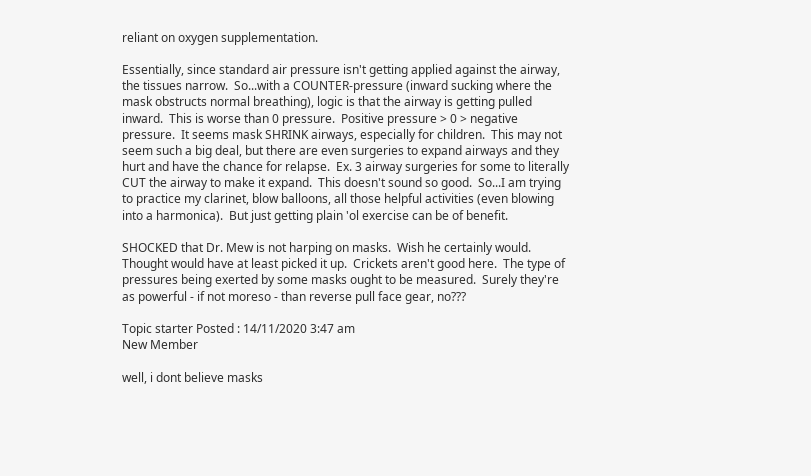reliant on oxygen supplementation.

Essentially, since standard air pressure isn't getting applied against the airway, the tissues narrow.  So...with a COUNTER-pressure (inward sucking where the mask obstructs normal breathing), logic is that the airway is getting pulled inward.  This is worse than 0 pressure.  Positive pressure > 0 > negative pressure.  It seems mask SHRINK airways, especially for children.  This may not seem such a big deal, but there are even surgeries to expand airways and they hurt and have the chance for relapse.  Ex. 3 airway surgeries for some to literally CUT the airway to make it expand.  This doesn't sound so good.  So...I am trying to practice my clarinet, blow balloons, all those helpful activities (even blowing into a harmonica).  But just getting plain 'ol exercise can be of benefit.

SHOCKED that Dr. Mew is not harping on masks.  Wish he certainly would. Thought would have at least picked it up.  Crickets aren't good here.  The type of pressures being exerted by some masks ought to be measured.  Surely they're as powerful - if not moreso - than reverse pull face gear, no???

Topic starter Posted : 14/11/2020 3:47 am
New Member

well, i dont believe masks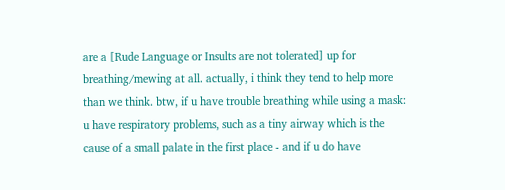are a [Rude Language or Insults are not tolerated] up for breathing/mewing at all. actually, i think they tend to help more than we think. btw, if u have trouble breathing while using a mask: u have respiratory problems, such as a tiny airway which is the cause of a small palate in the first place - and if u do have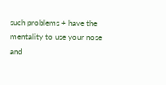such problems + have the mentality to use your nose and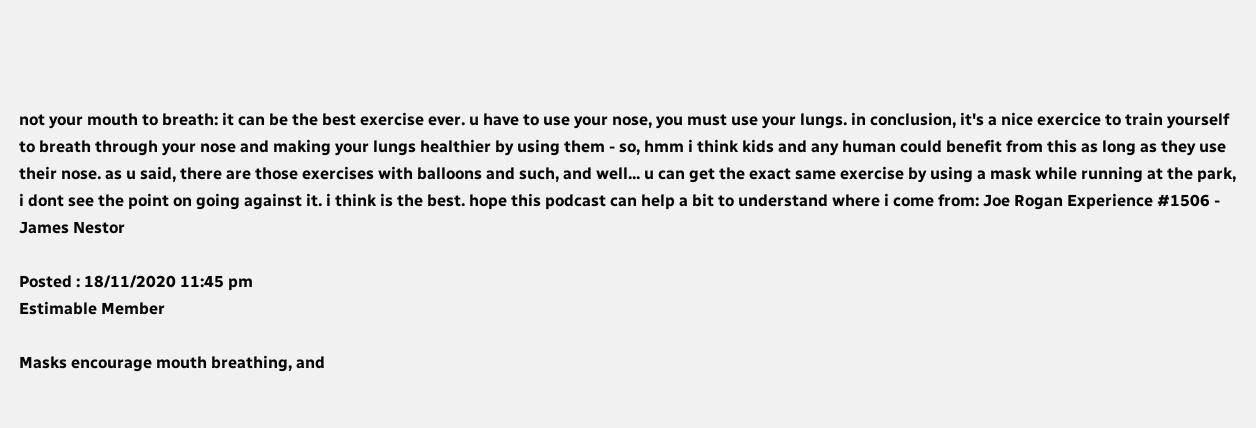not your mouth to breath: it can be the best exercise ever. u have to use your nose, you must use your lungs. in conclusion, it's a nice exercice to train yourself to breath through your nose and making your lungs healthier by using them - so, hmm i think kids and any human could benefit from this as long as they use their nose. as u said, there are those exercises with balloons and such, and well... u can get the exact same exercise by using a mask while running at the park, i dont see the point on going against it. i think is the best. hope this podcast can help a bit to understand where i come from: Joe Rogan Experience #1506 - James Nestor

Posted : 18/11/2020 11:45 pm
Estimable Member

Masks encourage mouth breathing, and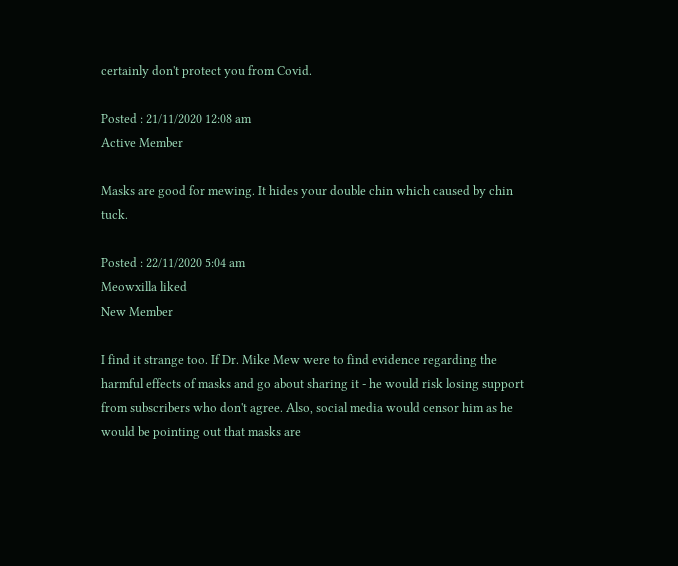certainly don't protect you from Covid.

Posted : 21/11/2020 12:08 am
Active Member

Masks are good for mewing. It hides your double chin which caused by chin tuck.

Posted : 22/11/2020 5:04 am
Meowxilla liked
New Member

I find it strange too. If Dr. Mike Mew were to find evidence regarding the harmful effects of masks and go about sharing it - he would risk losing support from subscribers who don't agree. Also, social media would censor him as he would be pointing out that masks are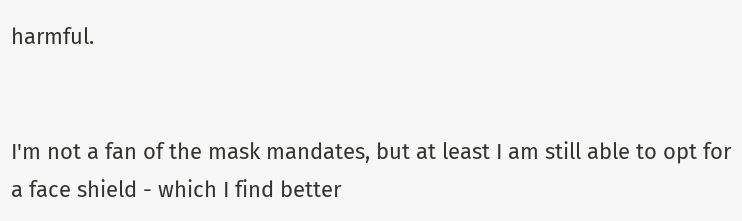harmful.


I'm not a fan of the mask mandates, but at least I am still able to opt for a face shield - which I find better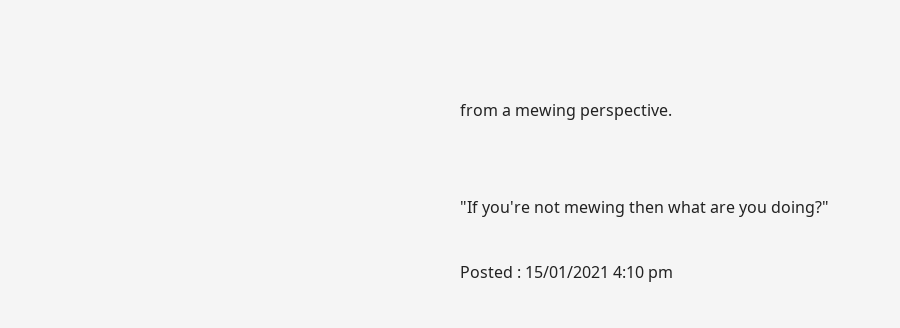from a mewing perspective.


"If you're not mewing then what are you doing?"

Posted : 15/01/2021 4:10 pm